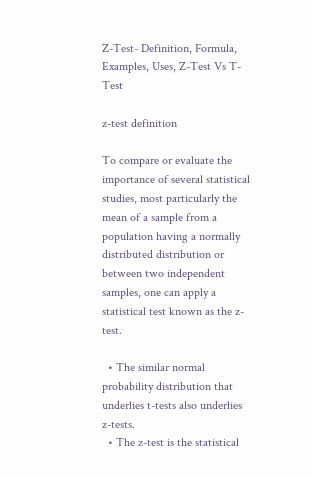Z-Test- Definition, Formula, Examples, Uses, Z-Test Vs T-Test

z-test definition

To compare or evaluate the importance of several statistical studies, most particularly the mean of a sample from a population having a normally distributed distribution or between two independent samples, one can apply a statistical test known as the z-test.

  • The similar normal probability distribution that underlies t-tests also underlies z-tests.
  • The z-test is the statistical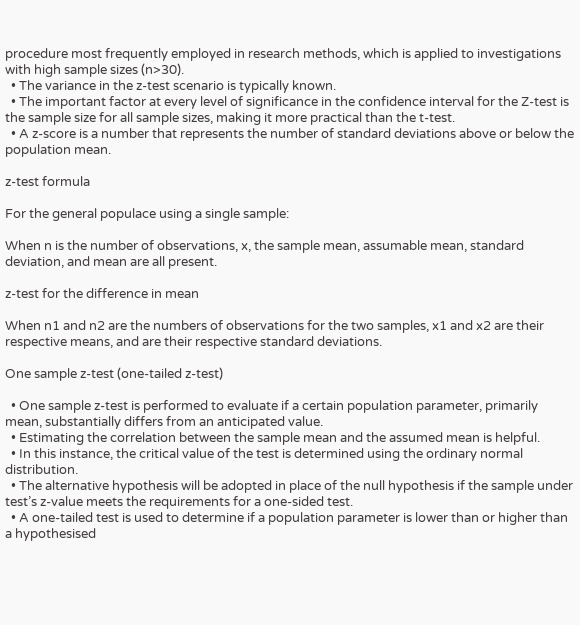procedure most frequently employed in research methods, which is applied to investigations with high sample sizes (n>30).
  • The variance in the z-test scenario is typically known.
  • The important factor at every level of significance in the confidence interval for the Z-test is the sample size for all sample sizes, making it more practical than the t-test.
  • A z-score is a number that represents the number of standard deviations above or below the population mean.

z-test formula

For the general populace using a single sample:

When n is the number of observations, x, the sample mean, assumable mean, standard deviation, and mean are all present.

z-test for the difference in mean

When n1 and n2 are the numbers of observations for the two samples, x1 and x2 are their respective means, and are their respective standard deviations.

One sample z-test (one-tailed z-test)

  • One sample z-test is performed to evaluate if a certain population parameter, primarily mean, substantially differs from an anticipated value.
  • Estimating the correlation between the sample mean and the assumed mean is helpful.
  • In this instance, the critical value of the test is determined using the ordinary normal distribution.
  • The alternative hypothesis will be adopted in place of the null hypothesis if the sample under test’s z-value meets the requirements for a one-sided test.
  • A one-tailed test is used to determine if a population parameter is lower than or higher than a hypothesised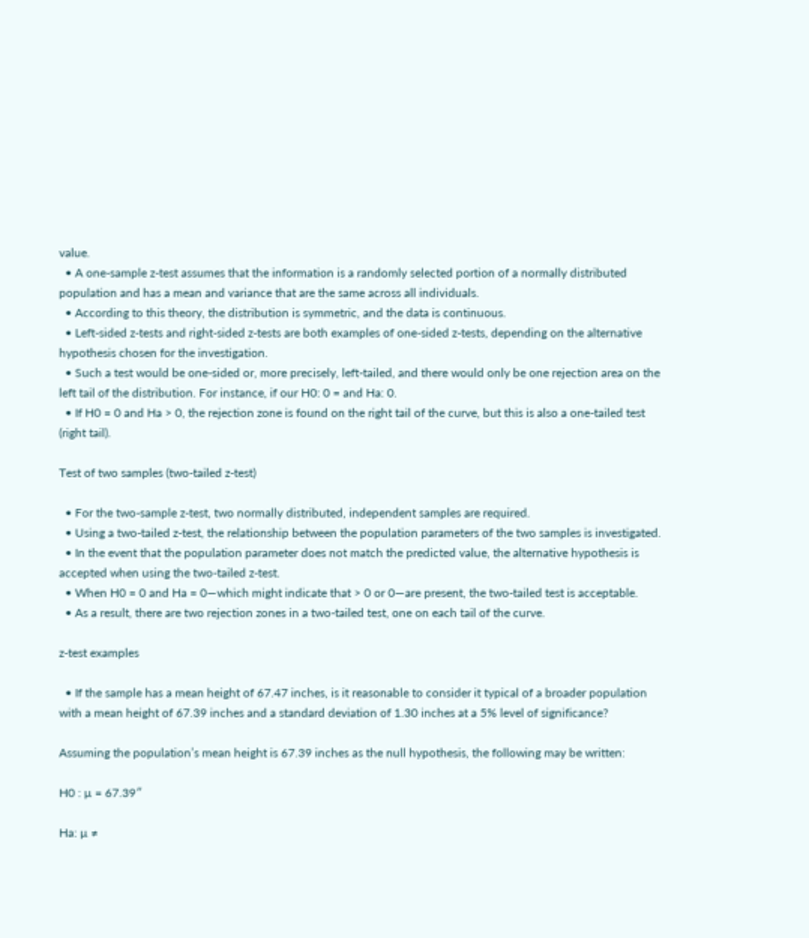value.
  • A one-sample z-test assumes that the information is a randomly selected portion of a normally distributed population and has a mean and variance that are the same across all individuals.
  • According to this theory, the distribution is symmetric, and the data is continuous.
  • Left-sided z-tests and right-sided z-tests are both examples of one-sided z-tests, depending on the alternative hypothesis chosen for the investigation.
  • Such a test would be one-sided or, more precisely, left-tailed, and there would only be one rejection area on the left tail of the distribution. For instance, if our H0: 0 = and Ha: 0.
  • If H0 = 0 and Ha > 0, the rejection zone is found on the right tail of the curve, but this is also a one-tailed test (right tail).

Test of two samples (two-tailed z-test)

  • For the two-sample z-test, two normally distributed, independent samples are required.
  • Using a two-tailed z-test, the relationship between the population parameters of the two samples is investigated.
  • In the event that the population parameter does not match the predicted value, the alternative hypothesis is accepted when using the two-tailed z-test.
  • When H0 = 0 and Ha = 0—which might indicate that > 0 or 0—are present, the two-tailed test is acceptable.
  • As a result, there are two rejection zones in a two-tailed test, one on each tail of the curve.

z-test examples

  • If the sample has a mean height of 67.47 inches, is it reasonable to consider it typical of a broader population with a mean height of 67.39 inches and a standard deviation of 1.30 inches at a 5% level of significance?

Assuming the population’s mean height is 67.39 inches as the null hypothesis, the following may be written:

H0 : µ = 67.39″

Ha: µ ≠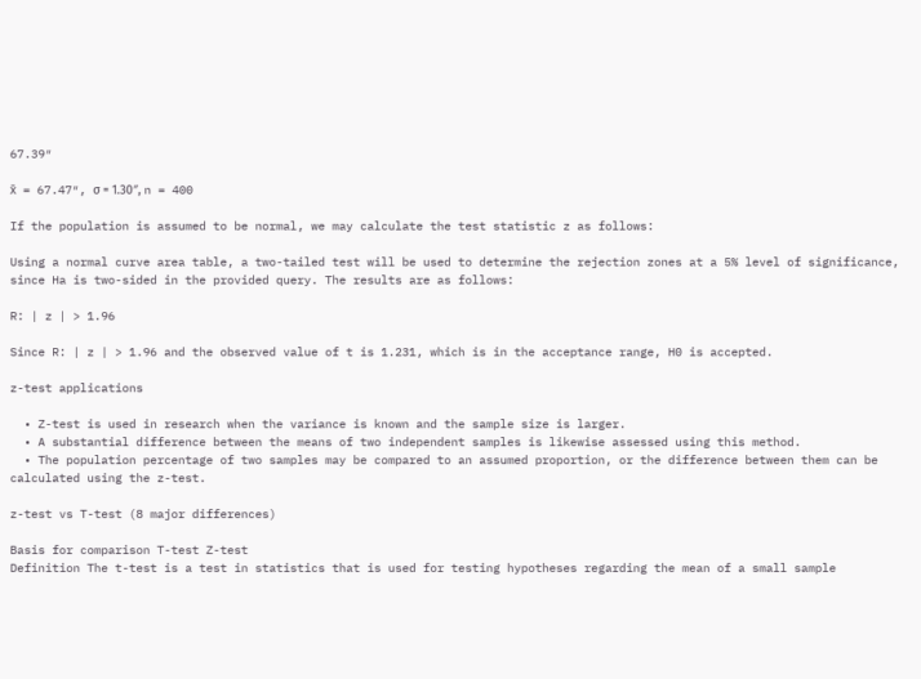67.39″

x̄ = 67.47″, σ = 1.30″, n = 400

If the population is assumed to be normal, we may calculate the test statistic z as follows:

Using a normal curve area table, a two-tailed test will be used to determine the rejection zones at a 5% level of significance, since Ha is two-sided in the provided query. The results are as follows:

R: | z | > 1.96

Since R: | z | > 1.96 and the observed value of t is 1.231, which is in the acceptance range, H0 is accepted.

z-test applications

  • Z-test is used in research when the variance is known and the sample size is larger.
  • A substantial difference between the means of two independent samples is likewise assessed using this method.
  • The population percentage of two samples may be compared to an assumed proportion, or the difference between them can be calculated using the z-test.

z-test vs T-test (8 major differences)

Basis for comparison T-test Z-test
Definition The t-test is a test in statistics that is used for testing hypotheses regarding the mean of a small sample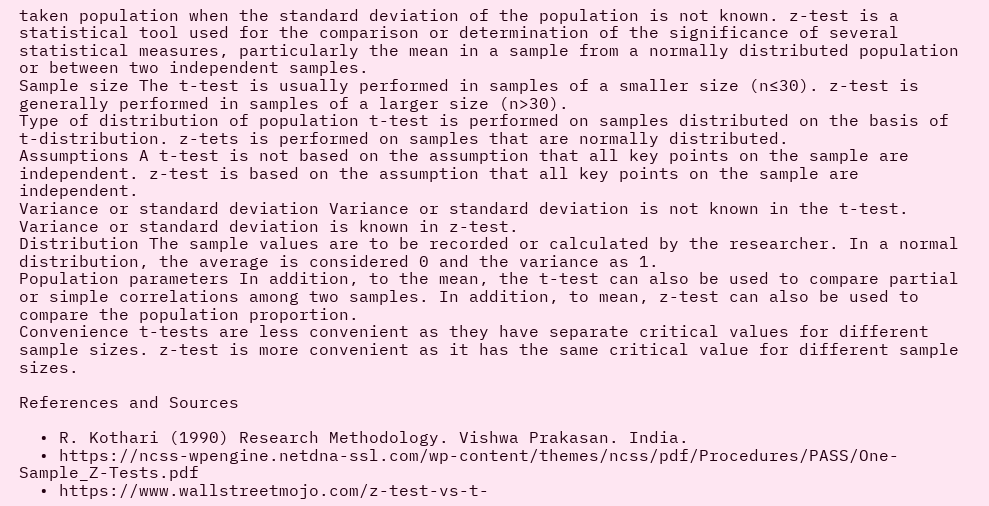taken population when the standard deviation of the population is not known. z-test is a statistical tool used for the comparison or determination of the significance of several statistical measures, particularly the mean in a sample from a normally distributed population or between two independent samples.
Sample size The t-test is usually performed in samples of a smaller size (n≤30). z-test is generally performed in samples of a larger size (n>30).
Type of distribution of population t-test is performed on samples distributed on the basis of t-distribution. z-tets is performed on samples that are normally distributed.
Assumptions A t-test is not based on the assumption that all key points on the sample are independent. z-test is based on the assumption that all key points on the sample are independent.
Variance or standard deviation Variance or standard deviation is not known in the t-test. Variance or standard deviation is known in z-test.
Distribution The sample values are to be recorded or calculated by the researcher. In a normal distribution, the average is considered 0 and the variance as 1.
Population parameters In addition, to the mean, the t-test can also be used to compare partial or simple correlations among two samples. In addition, to mean, z-test can also be used to compare the population proportion.
Convenience t-tests are less convenient as they have separate critical values for different sample sizes. z-test is more convenient as it has the same critical value for different sample sizes.

References and Sources

  • R. Kothari (1990) Research Methodology. Vishwa Prakasan. India.
  • https://ncss-wpengine.netdna-ssl.com/wp-content/themes/ncss/pdf/Procedures/PASS/One-Sample_Z-Tests.pdf
  • https://www.wallstreetmojo.com/z-test-vs-t-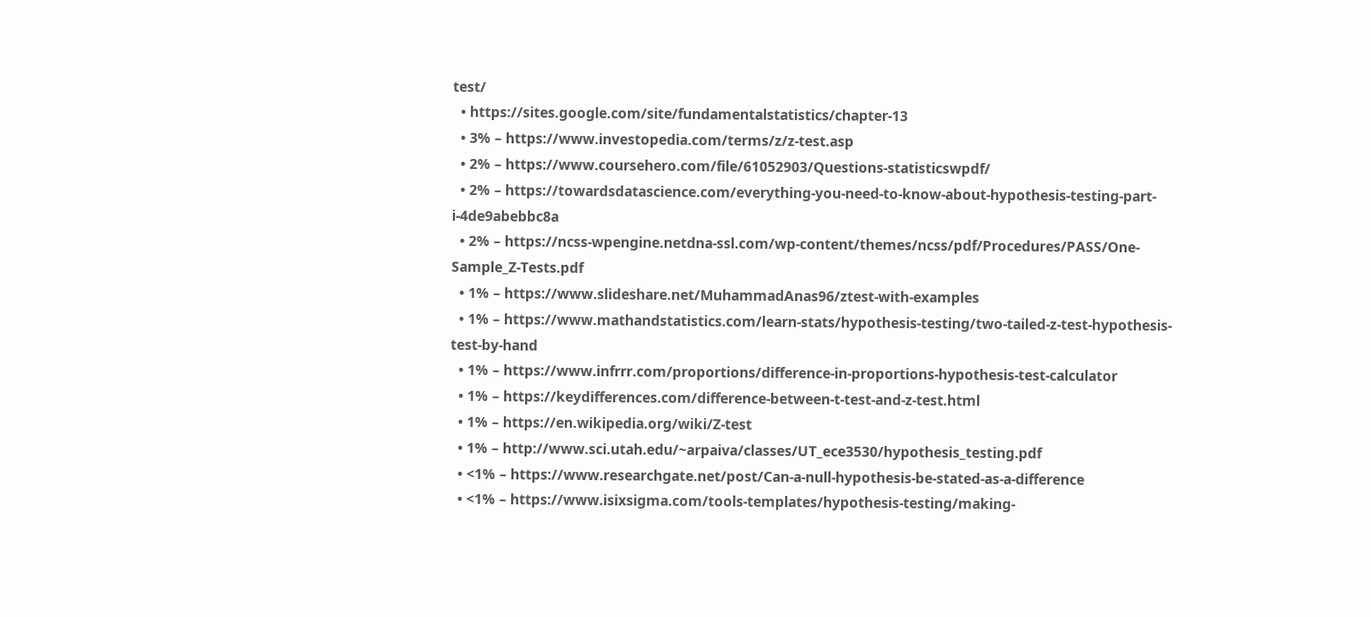test/
  • https://sites.google.com/site/fundamentalstatistics/chapter-13
  • 3% – https://www.investopedia.com/terms/z/z-test.asp
  • 2% – https://www.coursehero.com/file/61052903/Questions-statisticswpdf/
  • 2% – https://towardsdatascience.com/everything-you-need-to-know-about-hypothesis-testing-part-i-4de9abebbc8a
  • 2% – https://ncss-wpengine.netdna-ssl.com/wp-content/themes/ncss/pdf/Procedures/PASS/One-Sample_Z-Tests.pdf
  • 1% – https://www.slideshare.net/MuhammadAnas96/ztest-with-examples
  • 1% – https://www.mathandstatistics.com/learn-stats/hypothesis-testing/two-tailed-z-test-hypothesis-test-by-hand
  • 1% – https://www.infrrr.com/proportions/difference-in-proportions-hypothesis-test-calculator
  • 1% – https://keydifferences.com/difference-between-t-test-and-z-test.html
  • 1% – https://en.wikipedia.org/wiki/Z-test
  • 1% – http://www.sci.utah.edu/~arpaiva/classes/UT_ece3530/hypothesis_testing.pdf
  • <1% – https://www.researchgate.net/post/Can-a-null-hypothesis-be-stated-as-a-difference
  • <1% – https://www.isixsigma.com/tools-templates/hypothesis-testing/making-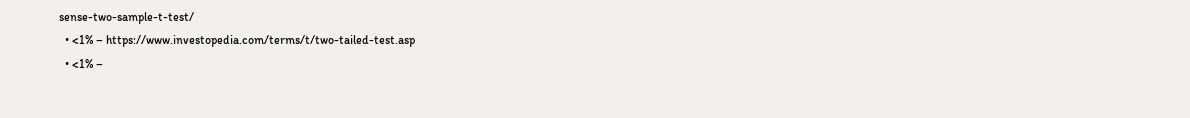sense-two-sample-t-test/
  • <1% – https://www.investopedia.com/terms/t/two-tailed-test.asp
  • <1% –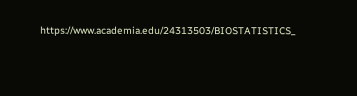https://www.academia.edu/24313503/BIOSTATISTICS_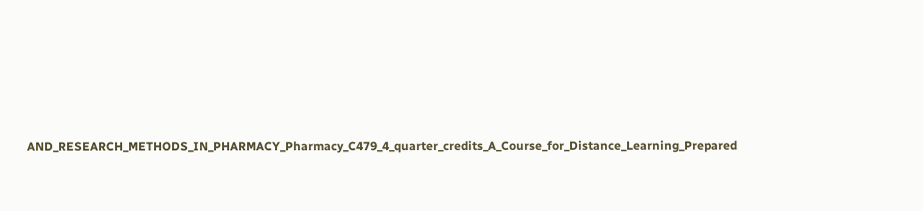AND_RESEARCH_METHODS_IN_PHARMACY_Pharmacy_C479_4_quarter_credits_A_Course_for_Distance_Learning_Prepared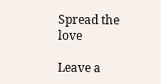Spread the love

Leave a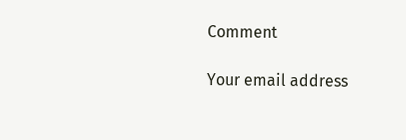Comment

Your email address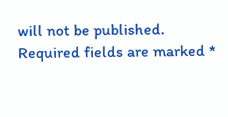will not be published. Required fields are marked *